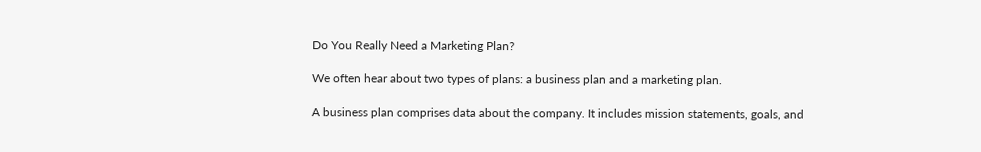Do You Really Need a Marketing Plan?

We often hear about two types of plans: a business plan and a marketing plan.

A business plan comprises data about the company. It includes mission statements, goals, and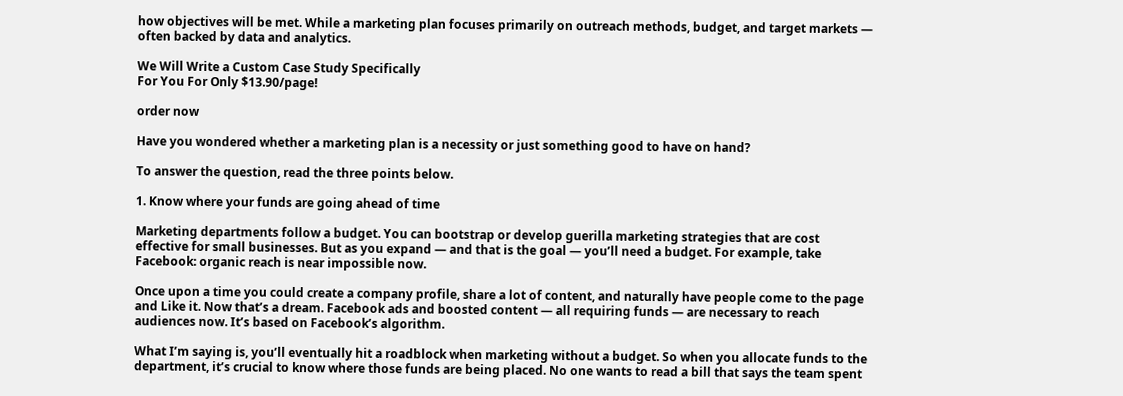how objectives will be met. While a marketing plan focuses primarily on outreach methods, budget, and target markets — often backed by data and analytics.

We Will Write a Custom Case Study Specifically
For You For Only $13.90/page!

order now

Have you wondered whether a marketing plan is a necessity or just something good to have on hand?

To answer the question, read the three points below.

1. Know where your funds are going ahead of time

Marketing departments follow a budget. You can bootstrap or develop guerilla marketing strategies that are cost effective for small businesses. But as you expand — and that is the goal — you’ll need a budget. For example, take Facebook: organic reach is near impossible now.

Once upon a time you could create a company profile, share a lot of content, and naturally have people come to the page and Like it. Now that’s a dream. Facebook ads and boosted content — all requiring funds — are necessary to reach audiences now. It’s based on Facebook’s algorithm.

What I’m saying is, you’ll eventually hit a roadblock when marketing without a budget. So when you allocate funds to the department, it’s crucial to know where those funds are being placed. No one wants to read a bill that says the team spent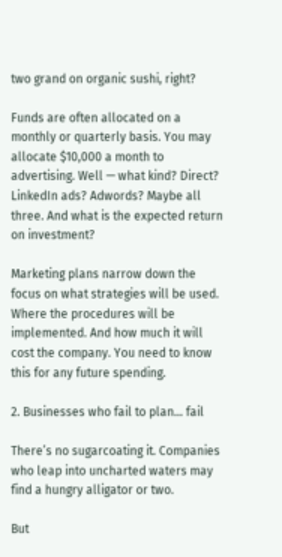two grand on organic sushi, right?

Funds are often allocated on a monthly or quarterly basis. You may allocate $10,000 a month to advertising. Well — what kind? Direct? LinkedIn ads? Adwords? Maybe all three. And what is the expected return on investment?

Marketing plans narrow down the focus on what strategies will be used. Where the procedures will be implemented. And how much it will cost the company. You need to know this for any future spending.

2. Businesses who fail to plan… fail

There’s no sugarcoating it. Companies who leap into uncharted waters may find a hungry alligator or two.

But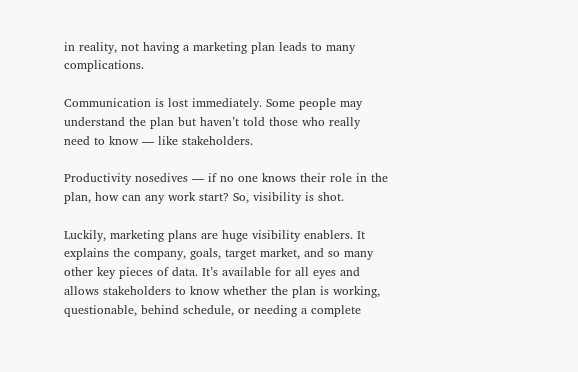in reality, not having a marketing plan leads to many complications.

Communication is lost immediately. Some people may understand the plan but haven’t told those who really need to know — like stakeholders.

Productivity nosedives — if no one knows their role in the plan, how can any work start? So, visibility is shot.

Luckily, marketing plans are huge visibility enablers. It explains the company, goals, target market, and so many other key pieces of data. It’s available for all eyes and allows stakeholders to know whether the plan is working, questionable, behind schedule, or needing a complete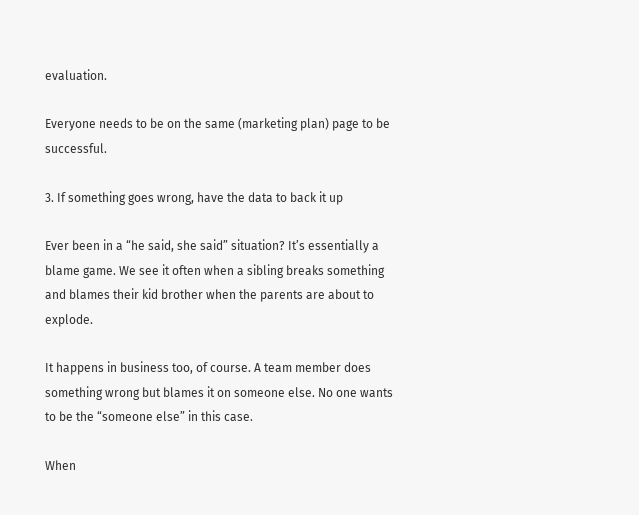evaluation.

Everyone needs to be on the same (marketing plan) page to be successful.

3. If something goes wrong, have the data to back it up

Ever been in a “he said, she said” situation? It’s essentially a blame game. We see it often when a sibling breaks something and blames their kid brother when the parents are about to explode.

It happens in business too, of course. A team member does something wrong but blames it on someone else. No one wants to be the “someone else” in this case.

When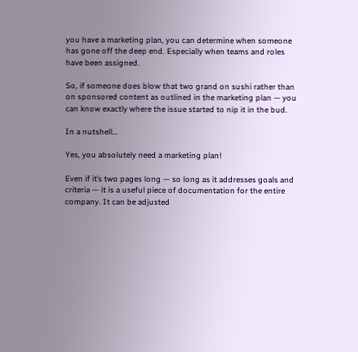you have a marketing plan, you can determine when someone has gone off the deep end. Especially when teams and roles have been assigned.

So, if someone does blow that two grand on sushi rather than on sponsored content as outlined in the marketing plan — you can know exactly where the issue started to nip it in the bud.

In a nutshell…

Yes, you absolutely need a marketing plan!

Even if it’s two pages long — so long as it addresses goals and criteria — it is a useful piece of documentation for the entire company. It can be adjusted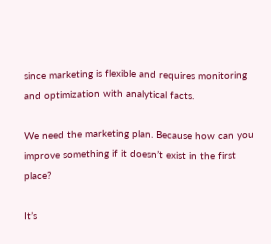since marketing is flexible and requires monitoring and optimization with analytical facts.

We need the marketing plan. Because how can you improve something if it doesn’t exist in the first place?

It’s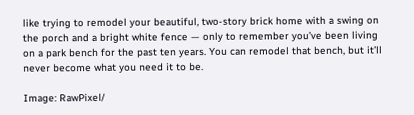like trying to remodel your beautiful, two-story brick home with a swing on the porch and a bright white fence — only to remember you’ve been living on a park bench for the past ten years. You can remodel that bench, but it’ll never become what you need it to be.

Image: RawPixel/